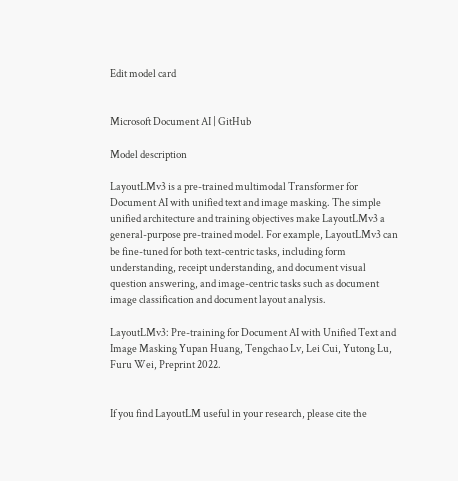Edit model card


Microsoft Document AI | GitHub

Model description

LayoutLMv3 is a pre-trained multimodal Transformer for Document AI with unified text and image masking. The simple unified architecture and training objectives make LayoutLMv3 a general-purpose pre-trained model. For example, LayoutLMv3 can be fine-tuned for both text-centric tasks, including form understanding, receipt understanding, and document visual question answering, and image-centric tasks such as document image classification and document layout analysis.

LayoutLMv3: Pre-training for Document AI with Unified Text and Image Masking Yupan Huang, Tengchao Lv, Lei Cui, Yutong Lu, Furu Wei, Preprint 2022.


If you find LayoutLM useful in your research, please cite the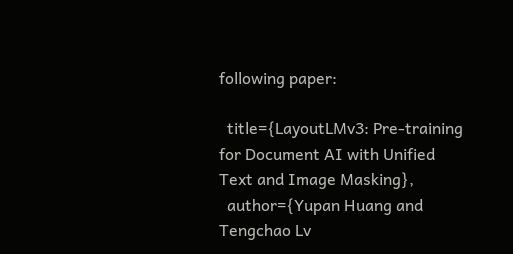following paper:

  title={LayoutLMv3: Pre-training for Document AI with Unified Text and Image Masking},
  author={Yupan Huang and Tengchao Lv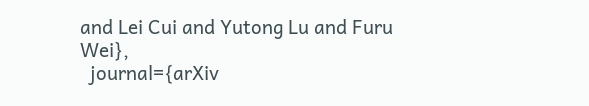and Lei Cui and Yutong Lu and Furu Wei},
  journal={arXiv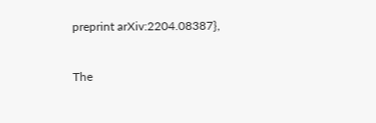preprint arXiv:2204.08387},


The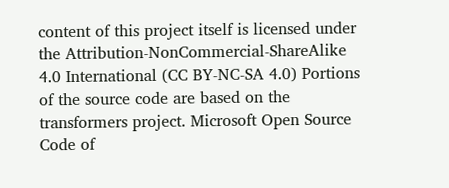content of this project itself is licensed under the Attribution-NonCommercial-ShareAlike 4.0 International (CC BY-NC-SA 4.0) Portions of the source code are based on the transformers project. Microsoft Open Source Code of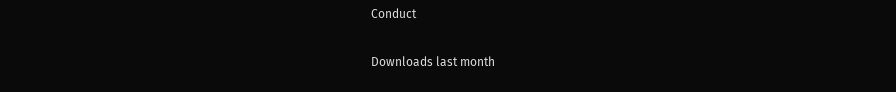Conduct

Downloads last month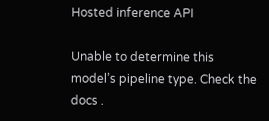Hosted inference API

Unable to determine this model’s pipeline type. Check the docs .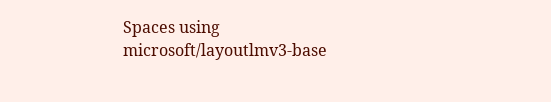Spaces using microsoft/layoutlmv3-base